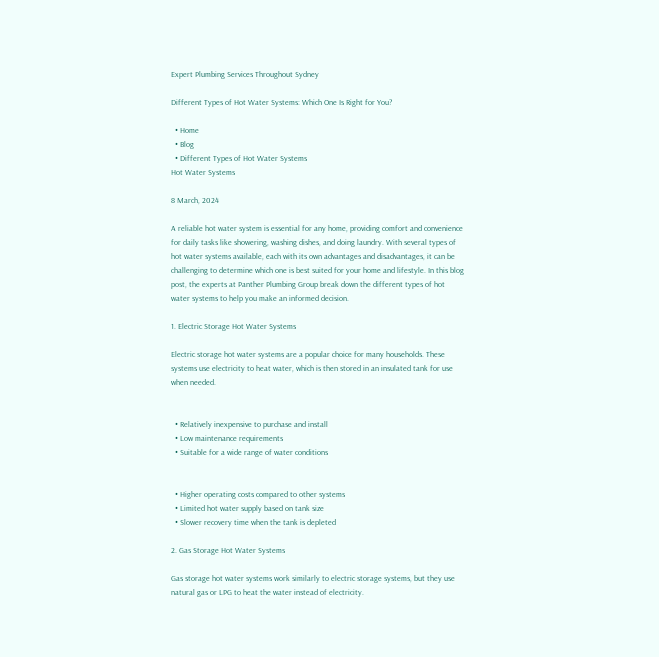Expert Plumbing Services Throughout Sydney

Different Types of Hot Water Systems: Which One Is Right for You?

  • Home
  • Blog
  • Different Types of Hot Water Systems
Hot Water Systems

8 March, 2024

A reliable hot water system is essential for any home, providing comfort and convenience for daily tasks like showering, washing dishes, and doing laundry. With several types of hot water systems available, each with its own advantages and disadvantages, it can be challenging to determine which one is best suited for your home and lifestyle. In this blog post, the experts at Panther Plumbing Group break down the different types of hot water systems to help you make an informed decision.

1. Electric Storage Hot Water Systems

Electric storage hot water systems are a popular choice for many households. These systems use electricity to heat water, which is then stored in an insulated tank for use when needed.


  • Relatively inexpensive to purchase and install
  • Low maintenance requirements
  • Suitable for a wide range of water conditions


  • Higher operating costs compared to other systems
  • Limited hot water supply based on tank size
  • Slower recovery time when the tank is depleted

2. Gas Storage Hot Water Systems

Gas storage hot water systems work similarly to electric storage systems, but they use natural gas or LPG to heat the water instead of electricity.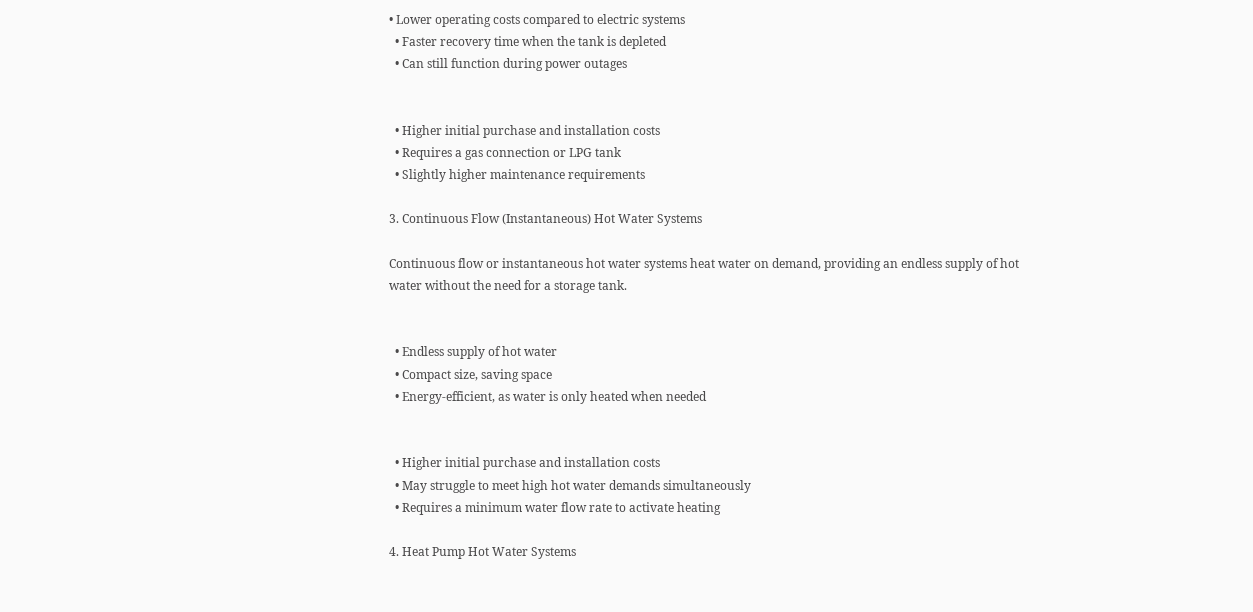• Lower operating costs compared to electric systems
  • Faster recovery time when the tank is depleted
  • Can still function during power outages


  • Higher initial purchase and installation costs
  • Requires a gas connection or LPG tank
  • Slightly higher maintenance requirements

3. Continuous Flow (Instantaneous) Hot Water Systems

Continuous flow or instantaneous hot water systems heat water on demand, providing an endless supply of hot water without the need for a storage tank.


  • Endless supply of hot water
  • Compact size, saving space
  • Energy-efficient, as water is only heated when needed


  • Higher initial purchase and installation costs
  • May struggle to meet high hot water demands simultaneously
  • Requires a minimum water flow rate to activate heating

4. Heat Pump Hot Water Systems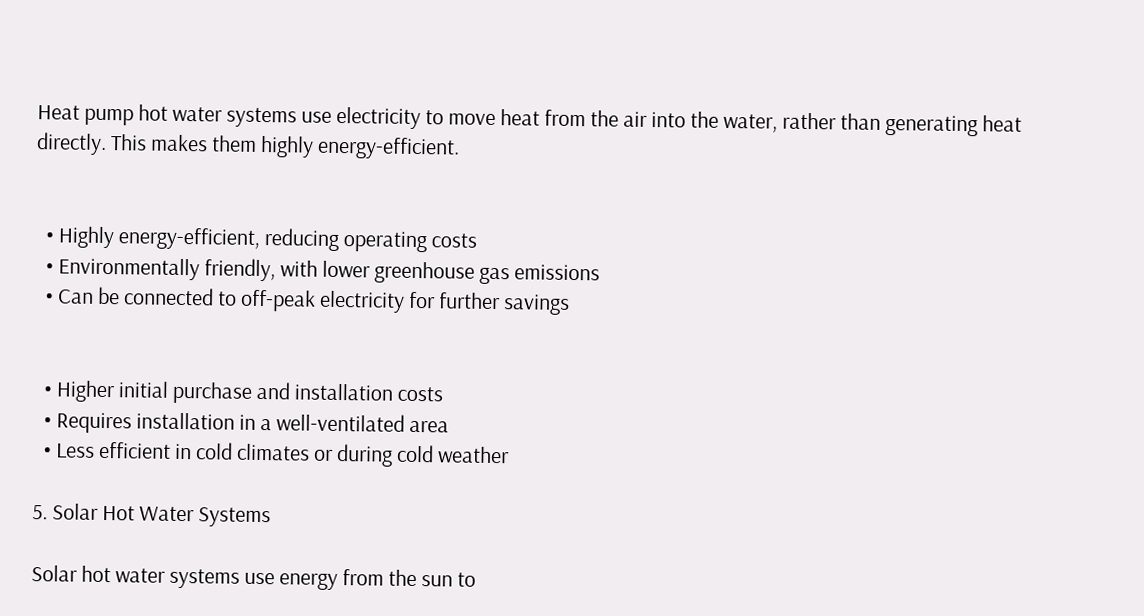Heat pump hot water systems use electricity to move heat from the air into the water, rather than generating heat directly. This makes them highly energy-efficient.


  • Highly energy-efficient, reducing operating costs
  • Environmentally friendly, with lower greenhouse gas emissions
  • Can be connected to off-peak electricity for further savings


  • Higher initial purchase and installation costs
  • Requires installation in a well-ventilated area
  • Less efficient in cold climates or during cold weather

5. Solar Hot Water Systems

Solar hot water systems use energy from the sun to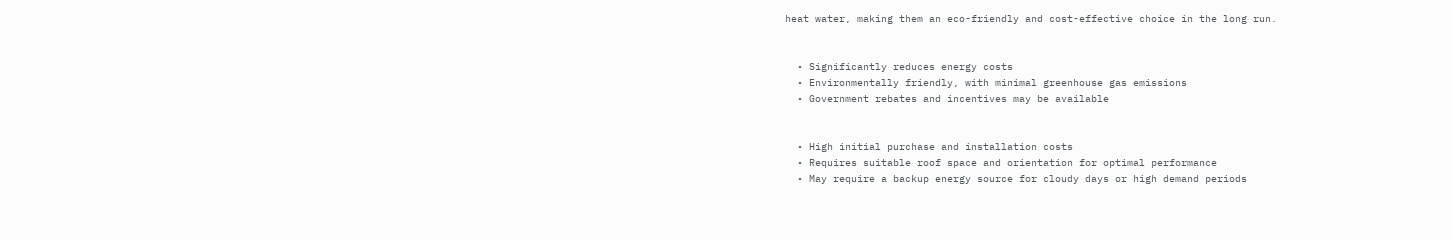heat water, making them an eco-friendly and cost-effective choice in the long run.


  • Significantly reduces energy costs
  • Environmentally friendly, with minimal greenhouse gas emissions
  • Government rebates and incentives may be available


  • High initial purchase and installation costs
  • Requires suitable roof space and orientation for optimal performance
  • May require a backup energy source for cloudy days or high demand periods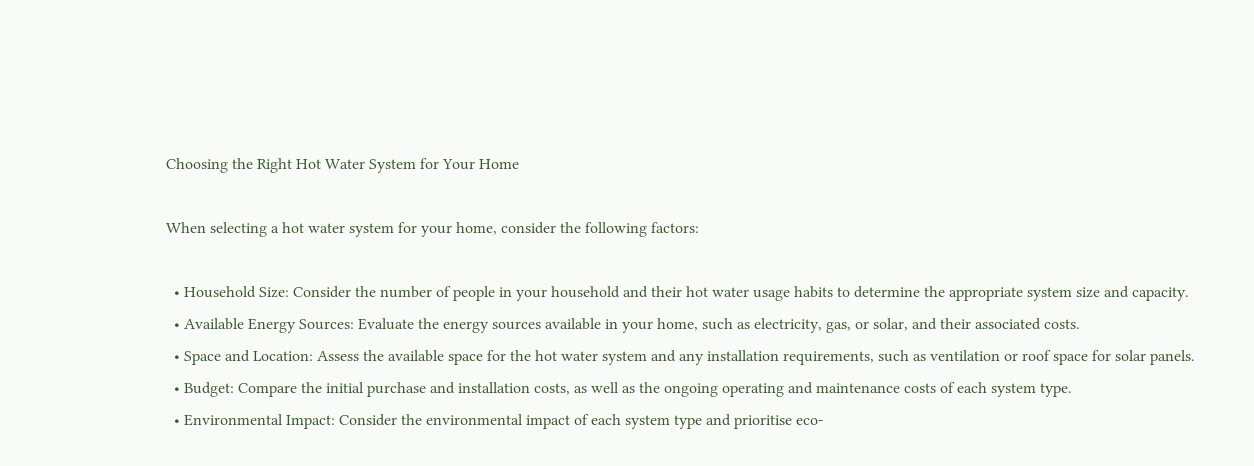Choosing the Right Hot Water System for Your Home

When selecting a hot water system for your home, consider the following factors:

  • Household Size: Consider the number of people in your household and their hot water usage habits to determine the appropriate system size and capacity.
  • Available Energy Sources: Evaluate the energy sources available in your home, such as electricity, gas, or solar, and their associated costs.
  • Space and Location: Assess the available space for the hot water system and any installation requirements, such as ventilation or roof space for solar panels.
  • Budget: Compare the initial purchase and installation costs, as well as the ongoing operating and maintenance costs of each system type.
  • Environmental Impact: Consider the environmental impact of each system type and prioritise eco-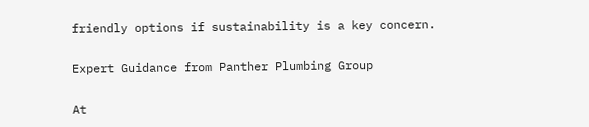friendly options if sustainability is a key concern.

Expert Guidance from Panther Plumbing Group

At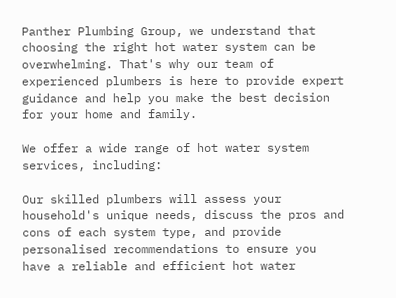Panther Plumbing Group, we understand that choosing the right hot water system can be overwhelming. That's why our team of experienced plumbers is here to provide expert guidance and help you make the best decision for your home and family.

We offer a wide range of hot water system services, including:

Our skilled plumbers will assess your household's unique needs, discuss the pros and cons of each system type, and provide personalised recommendations to ensure you have a reliable and efficient hot water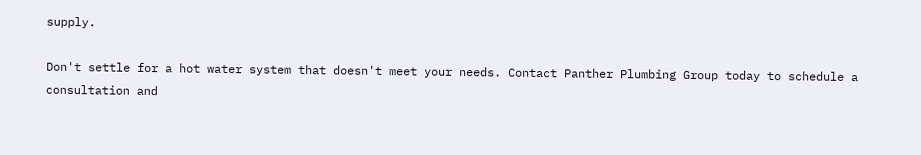supply.

Don't settle for a hot water system that doesn't meet your needs. Contact Panther Plumbing Group today to schedule a consultation and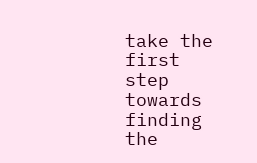take the first step towards finding the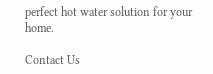perfect hot water solution for your home.

Contact Us